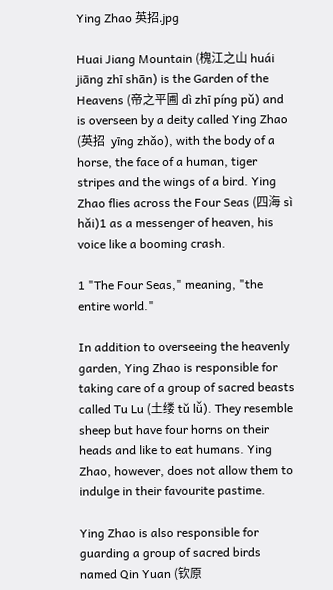Ying Zhao 英招.jpg

Huai Jiang Mountain (槐江之山 huái jiāng zhī shān) is the Garden of the Heavens (帝之平圃 dì zhī píng pǔ) and is overseen by a deity called Ying Zhao (英招  yīng zhǎo), with the body of a horse, the face of a human, tiger stripes and the wings of a bird. Ying Zhao flies across the Four Seas (四海 sì hǎi)1 as a messenger of heaven, his voice like a booming crash.

1 "The Four Seas," meaning, "the entire world."

In addition to overseeing the heavenly garden, Ying Zhao is responsible for taking care of a group of sacred beasts called Tu Lu (土缕 tǔ lǚ). They resemble sheep but have four horns on their heads and like to eat humans. Ying Zhao, however, does not allow them to indulge in their favourite pastime.

Ying Zhao is also responsible for guarding a group of sacred birds named Qin Yuan (钦原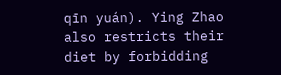qīn yuán). Ying Zhao also restricts their diet by forbidding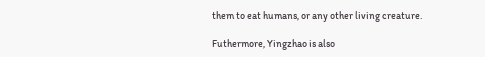them to eat humans, or any other living creature.

Futhermore, Yingzhao is also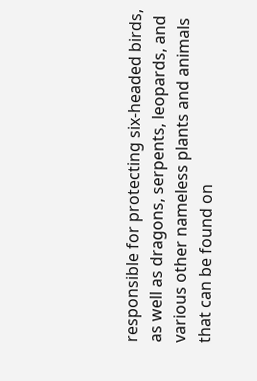responsible for protecting six-headed birds, as well as dragons, serpents, leopards, and various other nameless plants and animals that can be found on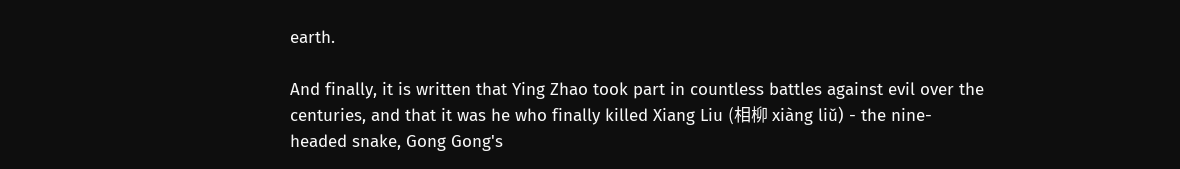earth.

And finally, it is written that Ying Zhao took part in countless battles against evil over the centuries, and that it was he who finally killed Xiang Liu (相柳 xiàng liǔ) - the nine-headed snake, Gong Gong's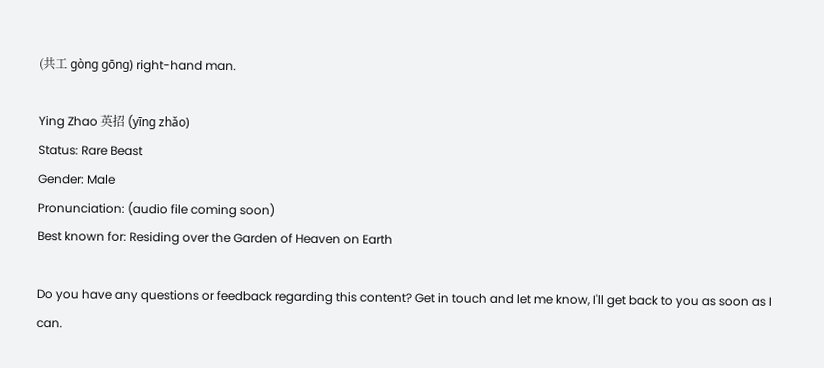(共工 gòng gōng) right-hand man.

Ying Zhao 英招 (yīng zhǎo)
Status: Rare Beast
Gender: Male
Pronunciation: (audio file coming soon)
Best known for: Residing over the Garden of Heaven on Earth

Do you have any questions or feedback regarding this content? Get in touch and let me know, I'll get back to you as soon as I can.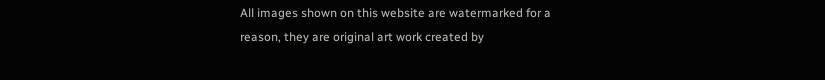All images shown on this website are watermarked for a reason, they are original art work created by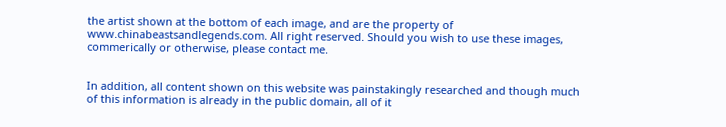the artist shown at the bottom of each image, and are the property of www.chinabeastsandlegends.com. All right reserved. Should you wish to use these images, commerically or otherwise, please contact me.


In addition, all content shown on this website was painstakingly researched and though much of this information is already in the public domain, all of it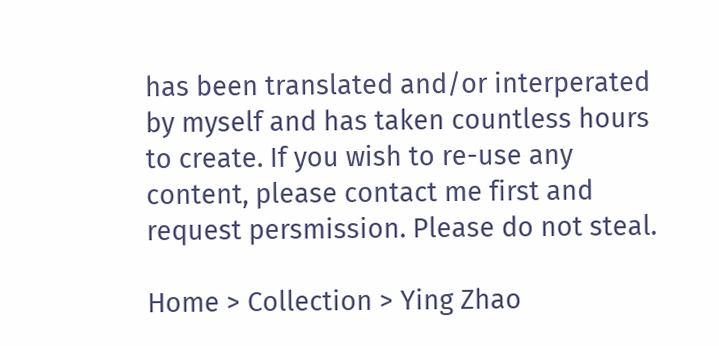has been translated and/or interperated by myself and has taken countless hours to create. If you wish to re-use any content, please contact me first and request persmission. Please do not steal.

Home > Collection > Ying Zhao